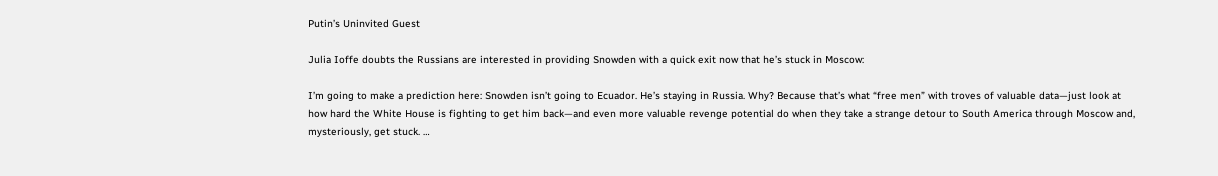Putin’s Uninvited Guest

Julia Ioffe doubts the Russians are interested in providing Snowden with a quick exit now that he’s stuck in Moscow:

I’m going to make a prediction here: Snowden isn’t going to Ecuador. He’s staying in Russia. Why? Because that’s what “free men” with troves of valuable data—just look at how hard the White House is fighting to get him back—and even more valuable revenge potential do when they take a strange detour to South America through Moscow and, mysteriously, get stuck. …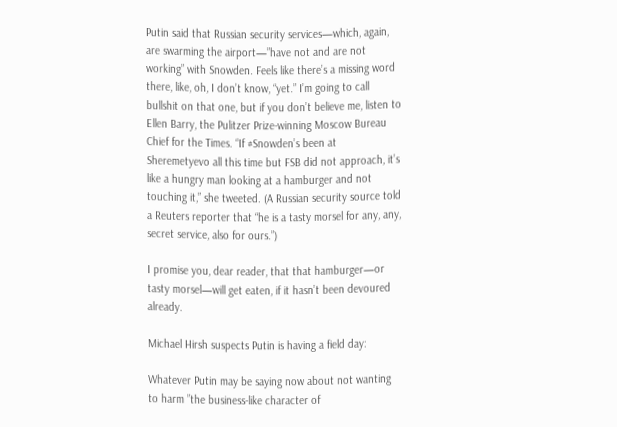Putin said that Russian security services—which, again, are swarming the airport—”have not and are not working” with Snowden. Feels like there’s a missing word there, like, oh, I don’t know, “yet.” I’m going to call bullshit on that one, but if you don’t believe me, listen to Ellen Barry, the Pulitzer Prize-winning Moscow Bureau Chief for the Times. “If #Snowden’s been at Sheremetyevo all this time but FSB did not approach, it’s like a hungry man looking at a hamburger and not touching it,” she tweeted. (A Russian security source told a Reuters reporter that “he is a tasty morsel for any, any, secret service, also for ours.”)

I promise you, dear reader, that that hamburger—or tasty morsel—will get eaten, if it hasn’t been devoured already.

Michael Hirsh suspects Putin is having a field day:

Whatever Putin may be saying now about not wanting to harm ”the business-like character of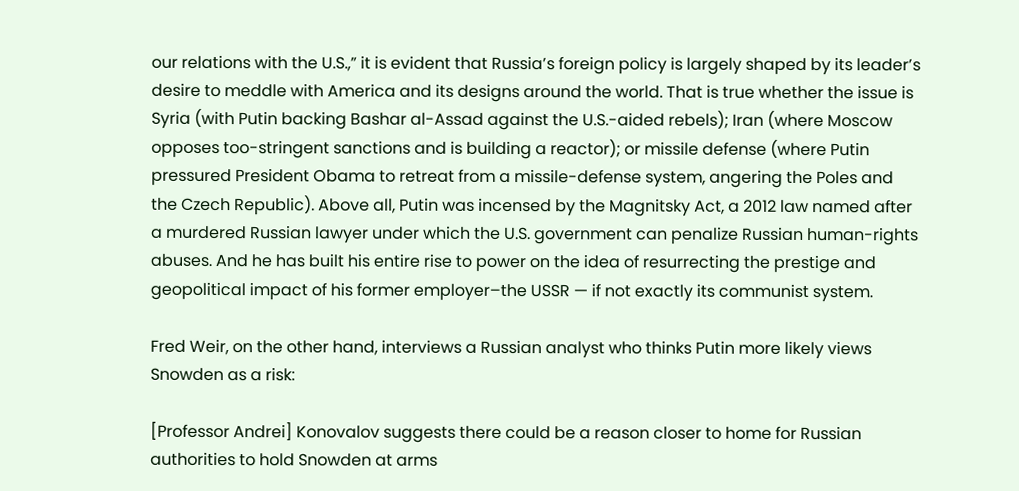our relations with the U.S.,” it is evident that Russia’s foreign policy is largely shaped by its leader’s desire to meddle with America and its designs around the world. That is true whether the issue is Syria (with Putin backing Bashar al-Assad against the U.S.-aided rebels); Iran (where Moscow opposes too-stringent sanctions and is building a reactor); or missile defense (where Putin pressured President Obama to retreat from a missile-defense system, angering the Poles and the Czech Republic). Above all, Putin was incensed by the Magnitsky Act, a 2012 law named after a murdered Russian lawyer under which the U.S. government can penalize Russian human-rights abuses. And he has built his entire rise to power on the idea of resurrecting the prestige and geopolitical impact of his former employer–the USSR — if not exactly its communist system.

Fred Weir, on the other hand, interviews a Russian analyst who thinks Putin more likely views Snowden as a risk:

[Professor Andrei] Konovalov suggests there could be a reason closer to home for Russian authorities to hold Snowden at arms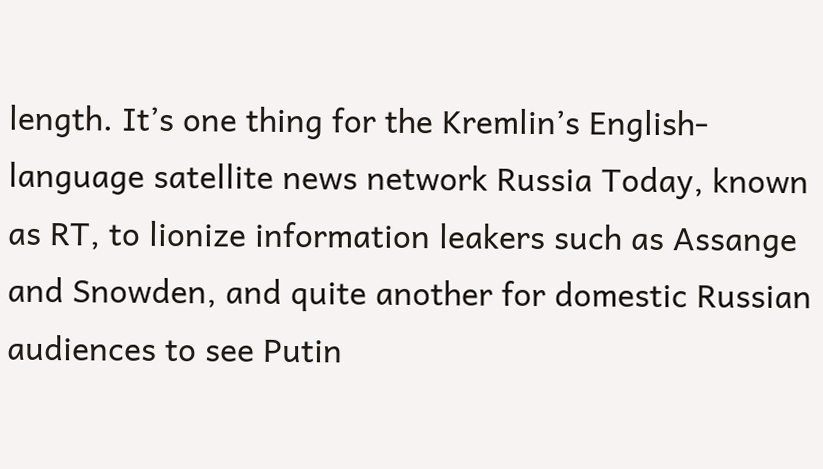length. It’s one thing for the Kremlin’s English-language satellite news network Russia Today, known as RT, to lionize information leakers such as Assange and Snowden, and quite another for domestic Russian audiences to see Putin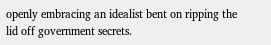openly embracing an idealist bent on ripping the lid off government secrets.